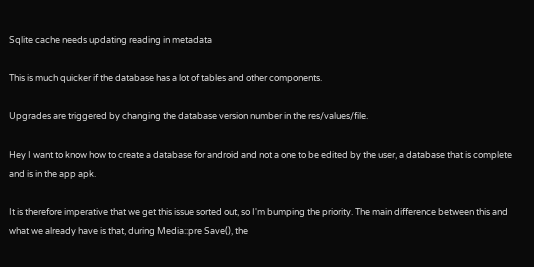Sqlite cache needs updating reading in metadata

This is much quicker if the database has a lot of tables and other components.

Upgrades are triggered by changing the database version number in the res/values/file.

Hey I want to know how to create a database for android and not a one to be edited by the user, a database that is complete and is in the app apk.

It is therefore imperative that we get this issue sorted out, so I'm bumping the priority. The main difference between this and what we already have is that, during Media::pre Save(), the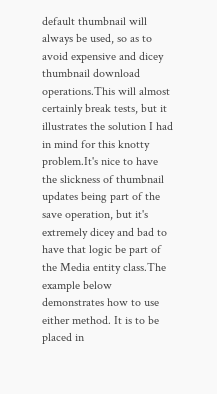default thumbnail will always be used, so as to avoid expensive and dicey thumbnail download operations.This will almost certainly break tests, but it illustrates the solution I had in mind for this knotty problem.It's nice to have the slickness of thumbnail updates being part of the save operation, but it's extremely dicey and bad to have that logic be part of the Media entity class.The example below demonstrates how to use either method. It is to be placed in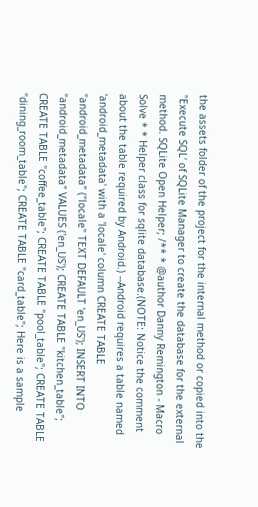the assets folder of the project for the internal method or copied into the "Execute SQL' of SQLite Manager to create the database for the external method. SQLite Open Helper; /** * @author Danny Remington - Macro Solve * * Helper class for sqlite database.(NOTE: Notice the comment about the table required by Android.) --Android requires a table named 'android_metadata' with a 'locale' column CREATE TABLE "android_metadata" ("locale" TEXT DEFAULT 'en_US'); INSERT INTO "android_metadata" VALUES ('en_US'); CREATE TABLE "kitchen_table"; CREATE TABLE "coffee_table"; CREATE TABLE "pool_table"; CREATE TABLE "dining_room_table"; CREATE TABLE "card_table"; Here is a sample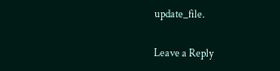update_file.

Leave a Reply